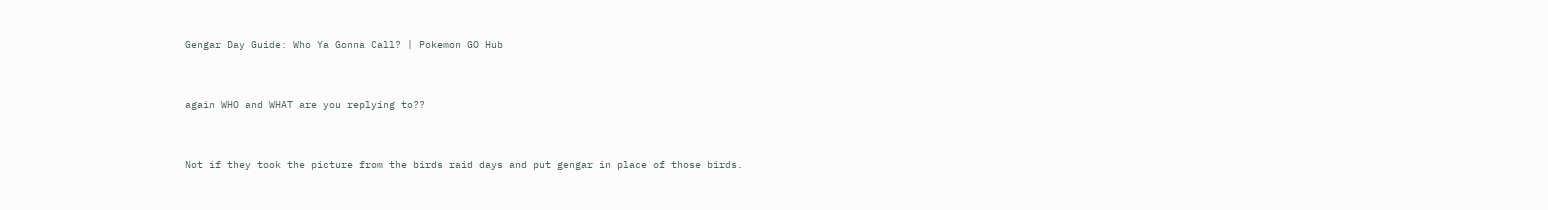Gengar Day Guide: Who Ya Gonna Call? | Pokemon GO Hub


again WHO and WHAT are you replying to??


Not if they took the picture from the birds raid days and put gengar in place of those birds.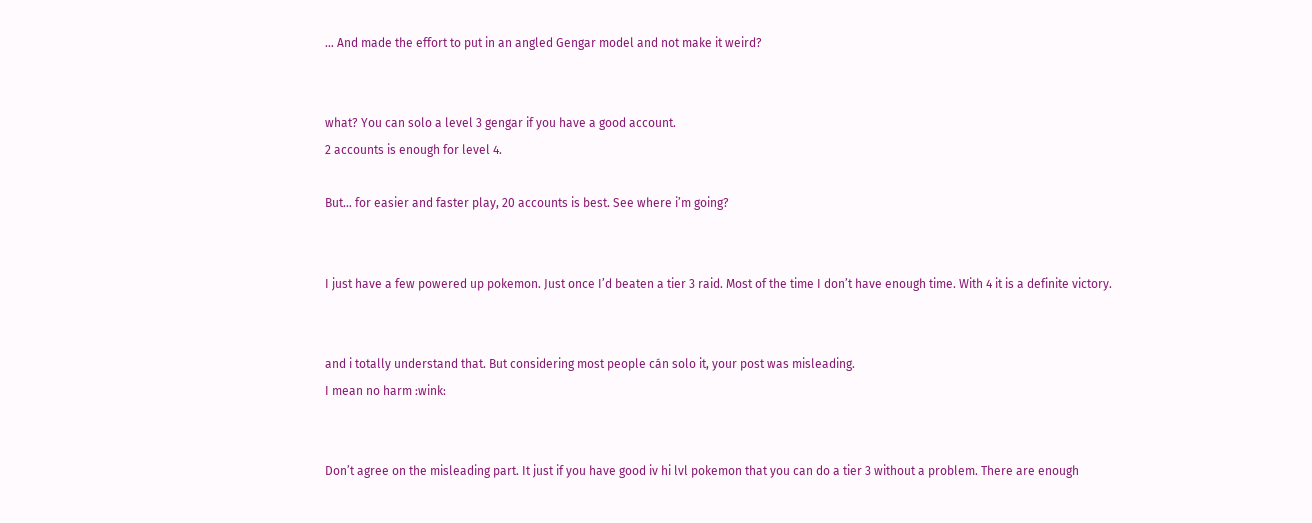… And made the effort to put in an angled Gengar model and not make it weird?


what? You can solo a level 3 gengar if you have a good account.
2 accounts is enough for level 4.

But… for easier and faster play, 20 accounts is best. See where i’m going?


I just have a few powered up pokemon. Just once I’d beaten a tier 3 raid. Most of the time I don’t have enough time. With 4 it is a definite victory.


and i totally understand that. But considering most people cán solo it, your post was misleading.
I mean no harm :wink:


Don’t agree on the misleading part. It just if you have good iv hi lvl pokemon that you can do a tier 3 without a problem. There are enough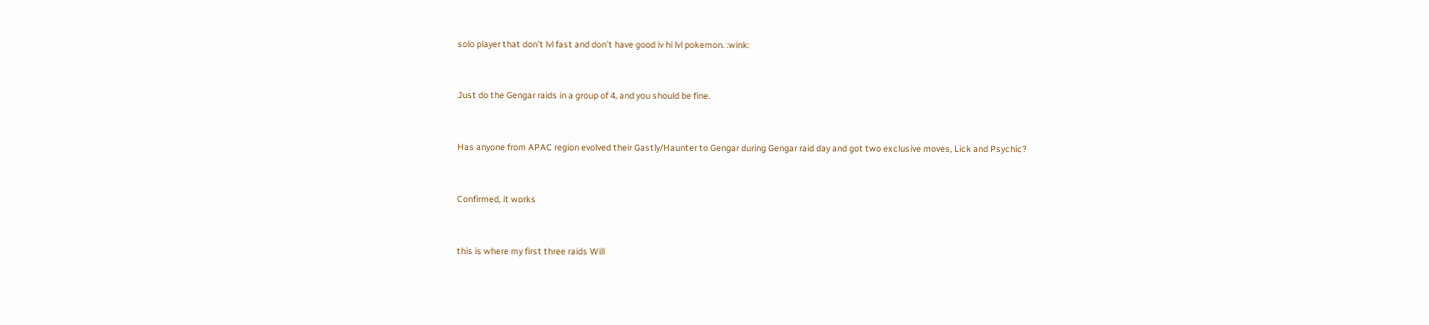solo player that don’t lvl fast and don’t have good iv hi lvl pokemon. :wink:


Just do the Gengar raids in a group of 4, and you should be fine.


Has anyone from APAC region evolved their Gastly/Haunter to Gengar during Gengar raid day and got two exclusive moves, Lick and Psychic?


Confirmed, it works


this is where my first three raids Will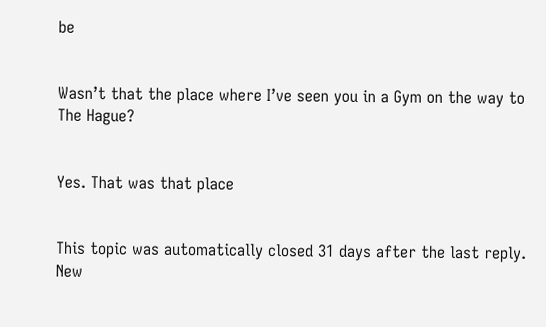be


Wasn’t that the place where I’ve seen you in a Gym on the way to The Hague?


Yes. That was that place


This topic was automatically closed 31 days after the last reply. New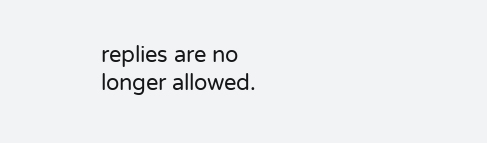replies are no longer allowed.